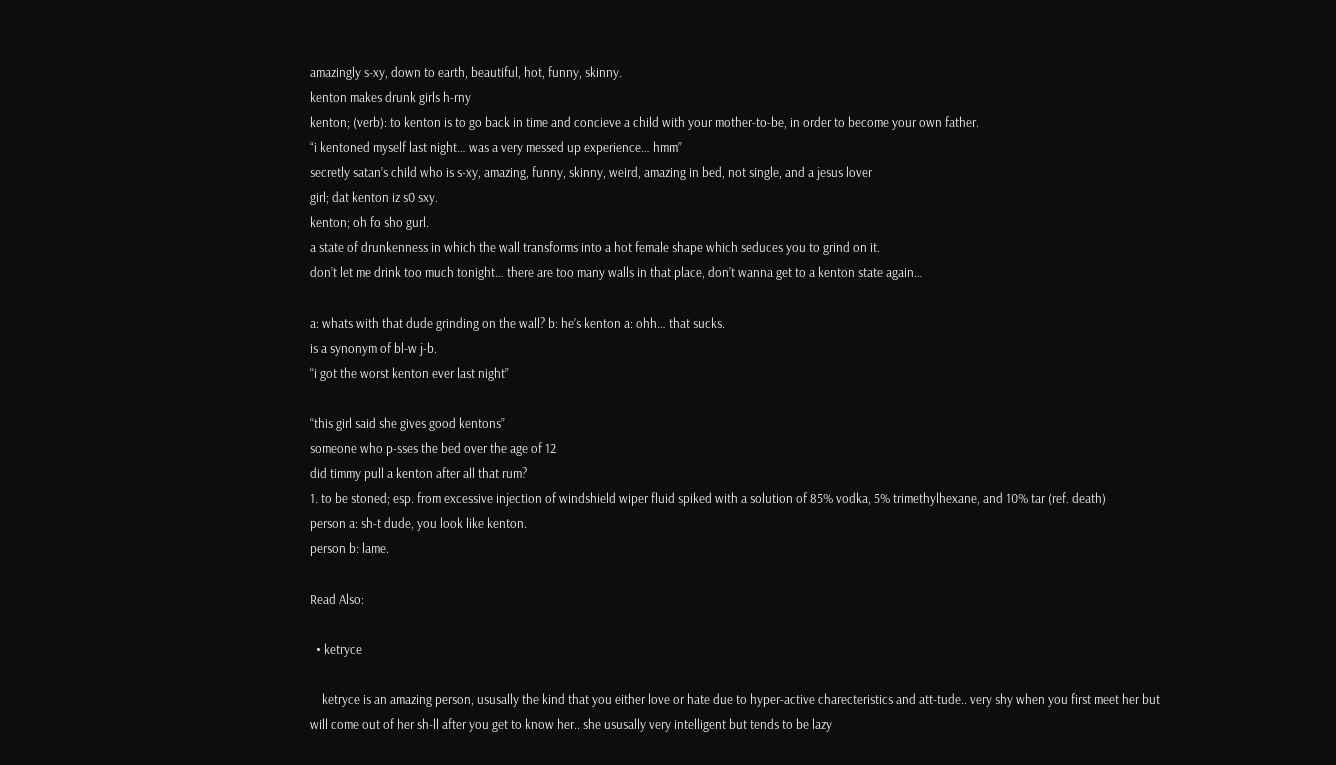amazingly s-xy, down to earth, beautiful, hot, funny, skinny.
kenton makes drunk girls h-rny
kenton; (verb): to kenton is to go back in time and concieve a child with your mother-to-be, in order to become your own father.
“i kentoned myself last night… was a very messed up experience… hmm”
secretly satan’s child who is s-xy, amazing, funny, skinny, weird, amazing in bed, not single, and a jesus lover
girl; dat kenton iz s0 sxy.
kenton; oh fo sho gurl.
a state of drunkenness in which the wall transforms into a hot female shape which seduces you to grind on it.
don’t let me drink too much tonight… there are too many walls in that place, don’t wanna get to a kenton state again…

a: whats with that dude grinding on the wall? b: he’s kenton a: ohh… that sucks.
is a synonym of bl-w j-b.
“i got the worst kenton ever last night”

“this girl said she gives good kentons”
someone who p-sses the bed over the age of 12
did timmy pull a kenton after all that rum?
1. to be stoned; esp. from excessive injection of windshield wiper fluid spiked with a solution of 85% vodka, 5% trimethylhexane, and 10% tar (ref. death)
person a: sh-t dude, you look like kenton.
person b: lame.

Read Also:

  • ketryce

    ketryce is an amazing person, ususally the kind that you either love or hate due to hyper-active charecteristics and att-tude.. very shy when you first meet her but will come out of her sh-ll after you get to know her.. she ususally very intelligent but tends to be lazy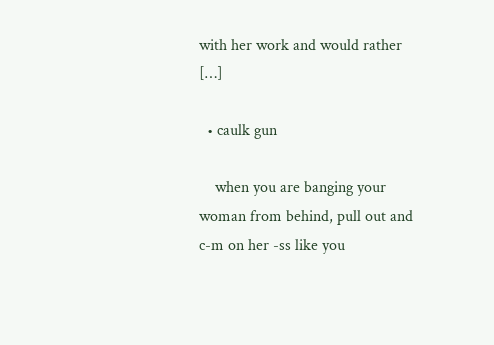with her work and would rather […]

  • caulk gun

    when you are banging your woman from behind, pull out and c-m on her -ss like you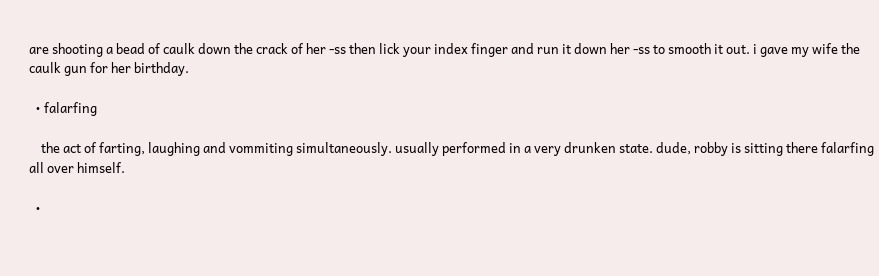are shooting a bead of caulk down the crack of her -ss then lick your index finger and run it down her -ss to smooth it out. i gave my wife the caulk gun for her birthday.

  • falarfing

    the act of farting, laughing and vommiting simultaneously. usually performed in a very drunken state. dude, robby is sitting there falarfing all over himself.

  •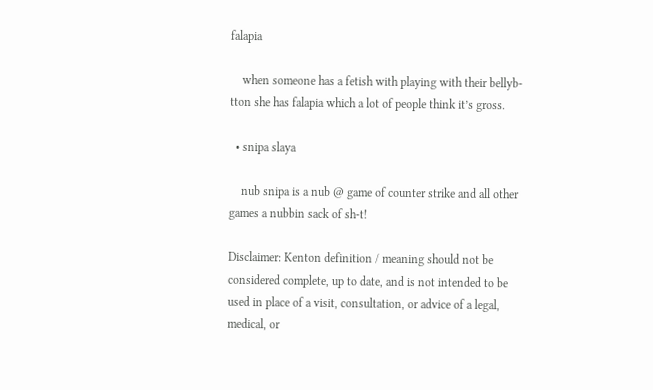falapia

    when someone has a fetish with playing with their bellyb-tton she has falapia which a lot of people think it’s gross.

  • snipa slaya

    nub snipa is a nub @ game of counter strike and all other games a nubbin sack of sh-t!

Disclaimer: Kenton definition / meaning should not be considered complete, up to date, and is not intended to be used in place of a visit, consultation, or advice of a legal, medical, or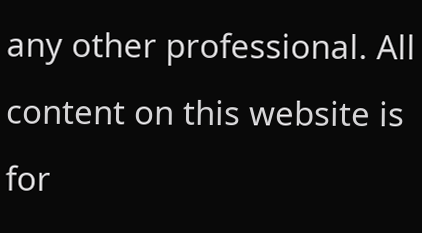any other professional. All content on this website is for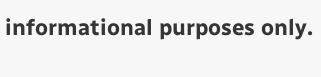informational purposes only.